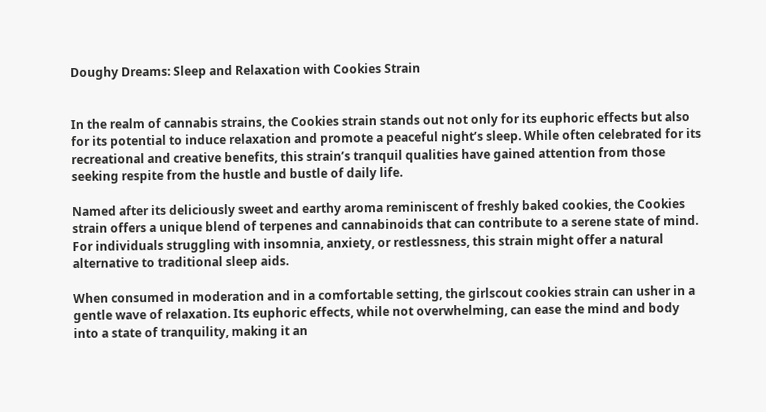Doughy Dreams: Sleep and Relaxation with Cookies Strain


In the realm of cannabis strains, the Cookies strain stands out not only for its euphoric effects but also for its potential to induce relaxation and promote a peaceful night’s sleep. While often celebrated for its recreational and creative benefits, this strain’s tranquil qualities have gained attention from those seeking respite from the hustle and bustle of daily life.

Named after its deliciously sweet and earthy aroma reminiscent of freshly baked cookies, the Cookies strain offers a unique blend of terpenes and cannabinoids that can contribute to a serene state of mind. For individuals struggling with insomnia, anxiety, or restlessness, this strain might offer a natural alternative to traditional sleep aids.

When consumed in moderation and in a comfortable setting, the girlscout cookies strain can usher in a gentle wave of relaxation. Its euphoric effects, while not overwhelming, can ease the mind and body into a state of tranquility, making it an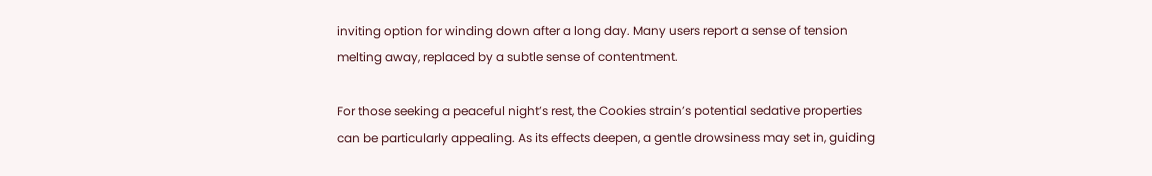inviting option for winding down after a long day. Many users report a sense of tension melting away, replaced by a subtle sense of contentment.

For those seeking a peaceful night’s rest, the Cookies strain’s potential sedative properties can be particularly appealing. As its effects deepen, a gentle drowsiness may set in, guiding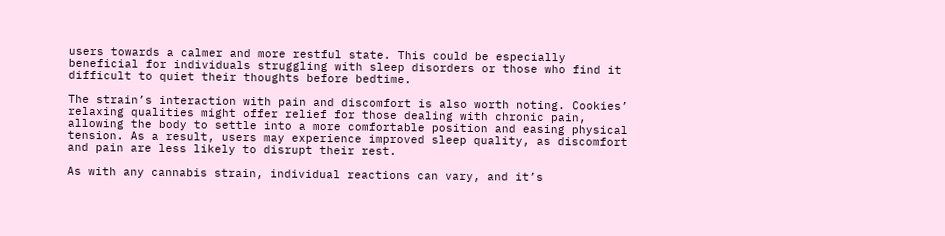users towards a calmer and more restful state. This could be especially beneficial for individuals struggling with sleep disorders or those who find it difficult to quiet their thoughts before bedtime.

The strain’s interaction with pain and discomfort is also worth noting. Cookies’ relaxing qualities might offer relief for those dealing with chronic pain, allowing the body to settle into a more comfortable position and easing physical tension. As a result, users may experience improved sleep quality, as discomfort and pain are less likely to disrupt their rest.

As with any cannabis strain, individual reactions can vary, and it’s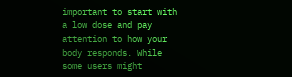important to start with a low dose and pay attention to how your body responds. While some users might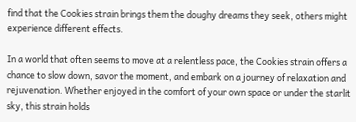find that the Cookies strain brings them the doughy dreams they seek, others might experience different effects.

In a world that often seems to move at a relentless pace, the Cookies strain offers a chance to slow down, savor the moment, and embark on a journey of relaxation and rejuvenation. Whether enjoyed in the comfort of your own space or under the starlit sky, this strain holds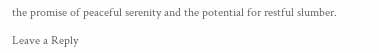the promise of peaceful serenity and the potential for restful slumber.

Leave a Reply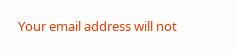Your email address will not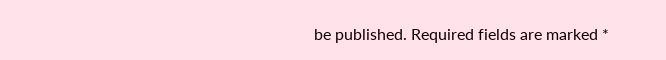be published. Required fields are marked *